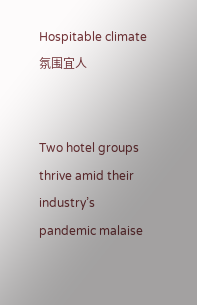Hospitable climate 氛围宜人


Two hotel groups thrive amid their industry’s pandemic malaise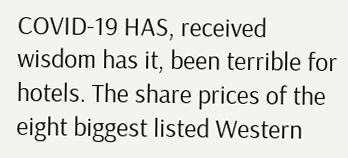COVID-19 HAS, received wisdom has it, been terrible for hotels. The share prices of the eight biggest listed Western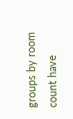groups by room count have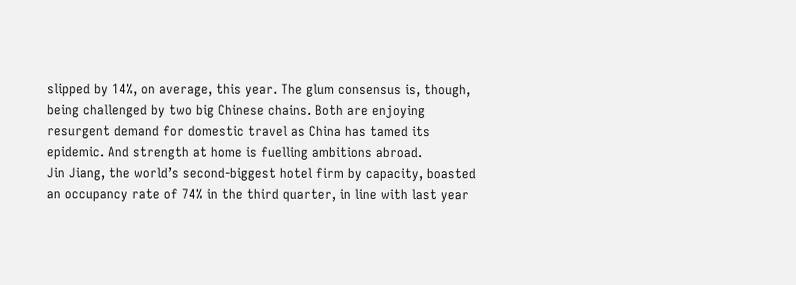slipped by 14%, on average, this year. The glum consensus is, though, being challenged by two big Chinese chains. Both are enjoying resurgent demand for domestic travel as China has tamed its epidemic. And strength at home is fuelling ambitions abroad.
Jin Jiang, the world’s second-biggest hotel firm by capacity, boasted an occupancy rate of 74% in the third quarter, in line with last year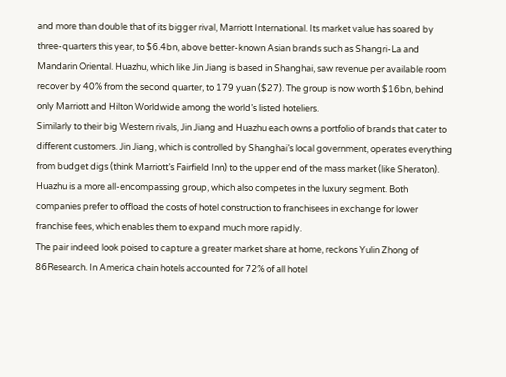and more than double that of its bigger rival, Marriott International. Its market value has soared by three-quarters this year, to $6.4bn, above better-known Asian brands such as Shangri-La and Mandarin Oriental. Huazhu, which like Jin Jiang is based in Shanghai, saw revenue per available room recover by 40% from the second quarter, to 179 yuan ($27). The group is now worth $16bn, behind only Marriott and Hilton Worldwide among the world’s listed hoteliers.
Similarly to their big Western rivals, Jin Jiang and Huazhu each owns a portfolio of brands that cater to different customers. Jin Jiang, which is controlled by Shanghai’s local government, operates everything from budget digs (think Marriott’s Fairfield Inn) to the upper end of the mass market (like Sheraton). Huazhu is a more all-encompassing group, which also competes in the luxury segment. Both companies prefer to offload the costs of hotel construction to franchisees in exchange for lower franchise fees, which enables them to expand much more rapidly.
The pair indeed look poised to capture a greater market share at home, reckons Yulin Zhong of 86Research. In America chain hotels accounted for 72% of all hotel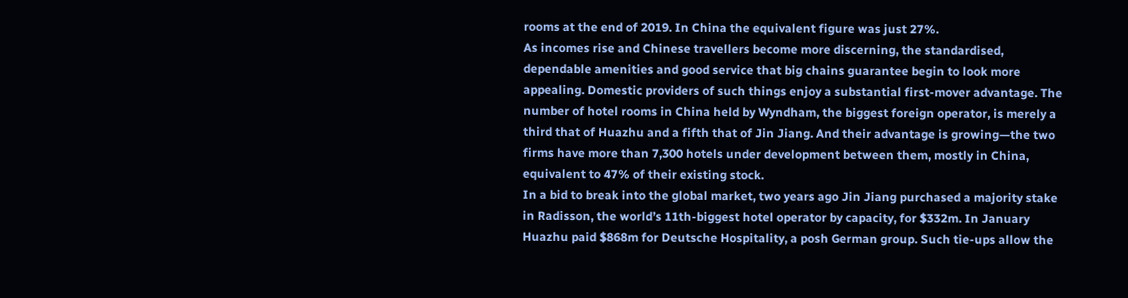rooms at the end of 2019. In China the equivalent figure was just 27%.
As incomes rise and Chinese travellers become more discerning, the standardised, dependable amenities and good service that big chains guarantee begin to look more appealing. Domestic providers of such things enjoy a substantial first-mover advantage. The number of hotel rooms in China held by Wyndham, the biggest foreign operator, is merely a third that of Huazhu and a fifth that of Jin Jiang. And their advantage is growing—the two firms have more than 7,300 hotels under development between them, mostly in China, equivalent to 47% of their existing stock.
In a bid to break into the global market, two years ago Jin Jiang purchased a majority stake in Radisson, the world’s 11th-biggest hotel operator by capacity, for $332m. In January Huazhu paid $868m for Deutsche Hospitality, a posh German group. Such tie-ups allow the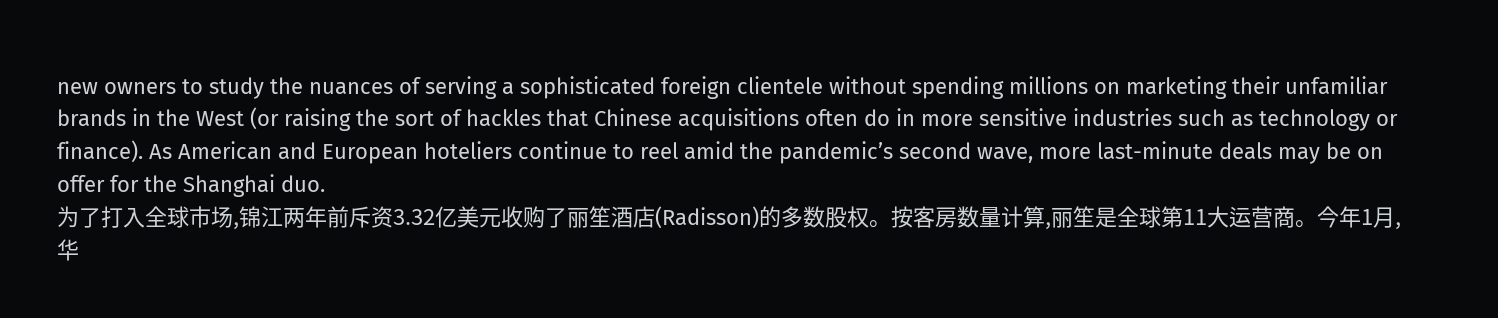new owners to study the nuances of serving a sophisticated foreign clientele without spending millions on marketing their unfamiliar brands in the West (or raising the sort of hackles that Chinese acquisitions often do in more sensitive industries such as technology or finance). As American and European hoteliers continue to reel amid the pandemic’s second wave, more last-minute deals may be on offer for the Shanghai duo.
为了打入全球市场,锦江两年前斥资3.32亿美元收购了丽笙酒店(Radisson)的多数股权。按客房数量计算,丽笙是全球第11大运营商。今年1月,华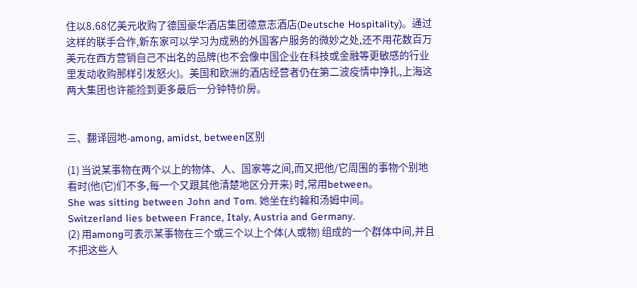住以8.68亿美元收购了德国豪华酒店集团德意志酒店(Deutsche Hospitality)。通过这样的联手合作,新东家可以学习为成熟的外国客户服务的微妙之处,还不用花数百万美元在西方营销自己不出名的品牌(也不会像中国企业在科技或金融等更敏感的行业里发动收购那样引发怒火)。美国和欧洲的酒店经营者仍在第二波疫情中挣扎,上海这两大集团也许能捡到更多最后一分钟特价房。


三、翻译园地-among, amidst, between区别

(1) 当说某事物在两个以上的物体、人、国家等之间,而又把他/它周围的事物个别地看时(他(它)们不多,每一个又跟其他清楚地区分开来) 时,常用between。
She was sitting between John and Tom. 她坐在约翰和汤姆中间。
Switzerland lies between France, Italy, Austria and Germany.
(2) 用among可表示某事物在三个或三个以上个体(人或物) 组成的一个群体中间,并且不把这些人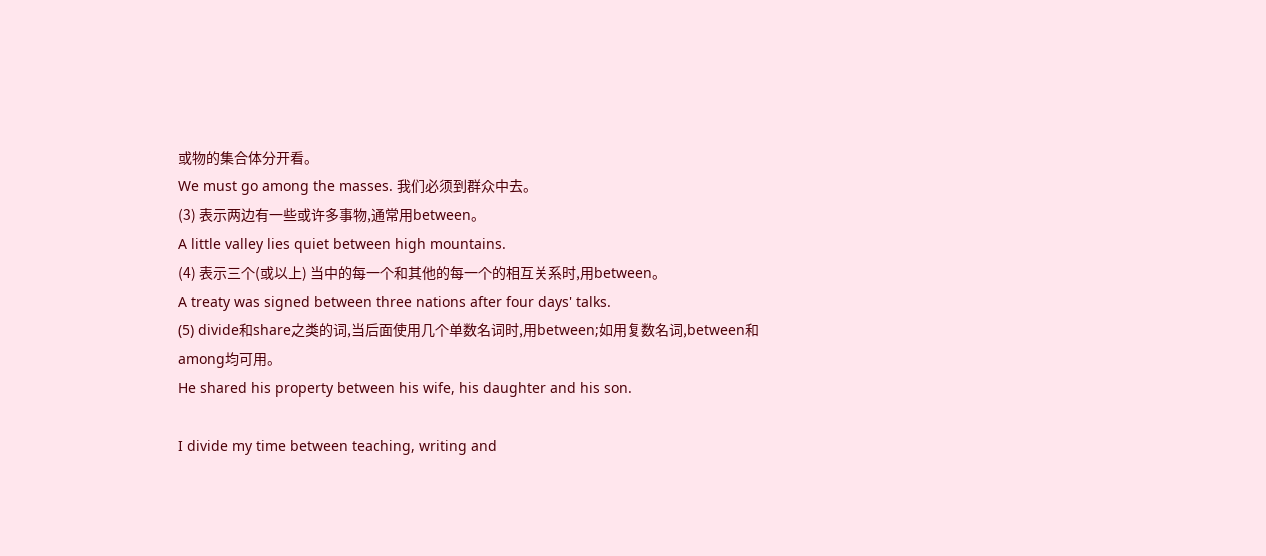或物的集合体分开看。
We must go among the masses. 我们必须到群众中去。
(3) 表示两边有一些或许多事物,通常用between。
A little valley lies quiet between high mountains.
(4) 表示三个(或以上) 当中的每一个和其他的每一个的相互关系时,用between。
A treaty was signed between three nations after four days' talks.
(5) divide和share之类的词,当后面使用几个单数名词时,用between;如用复数名词,between和among均可用。
He shared his property between his wife, his daughter and his son.

I divide my time between teaching, writing and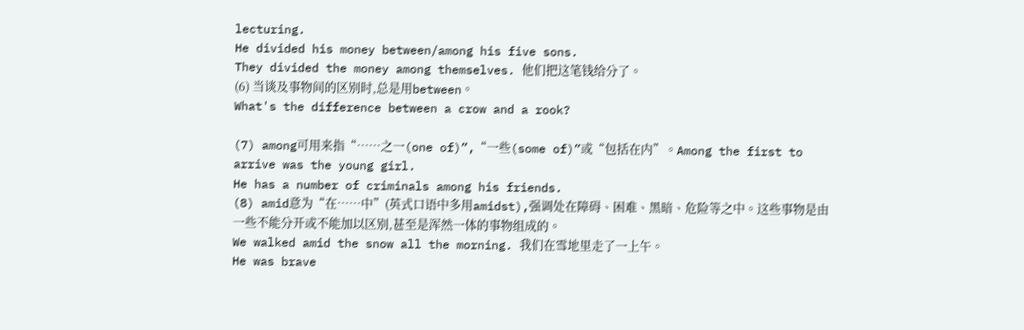lecturing.
He divided his money between/among his five sons.
They divided the money among themselves. 他们把这笔钱给分了。
(6) 当谈及事物间的区别时,总是用between。
What's the difference between a crow and a rook?

(7) among可用来指“……之一(one of)”,“一些(some of)”或“包括在内”。Among the first to arrive was the young girl.
He has a number of criminals among his friends.
(8) amid意为“在……中”(英式口语中多用amidst),强调处在障碍、困难、黑暗、危险等之中。这些事物是由一些不能分开或不能加以区别,甚至是浑然一体的事物组成的。
We walked amid the snow all the morning. 我们在雪地里走了一上午。
He was brave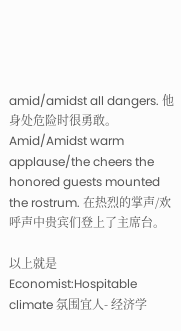amid/amidst all dangers. 他身处危险时很勇敢。Amid/Amidst warm applause/the cheers the honored guests mounted the rostrum. 在热烈的掌声/欢呼声中贵宾们登上了主席台。

以上就是Economist:Hospitable climate 氛围宜人- 经济学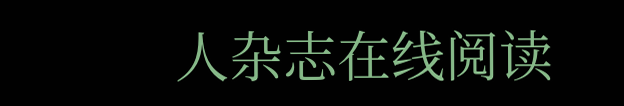人杂志在线阅读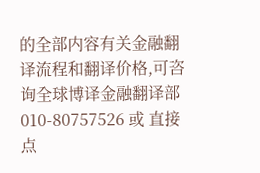的全部内容有关金融翻译流程和翻译价格,可咨询全球博译金融翻译部 010-80757526 或 直接点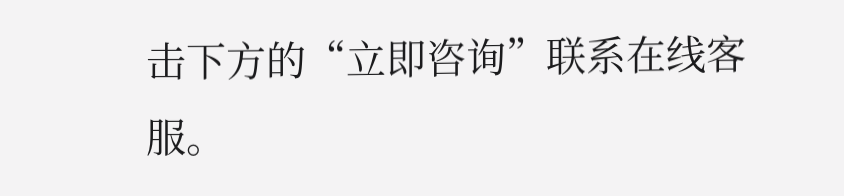击下方的“立即咨询”联系在线客服。